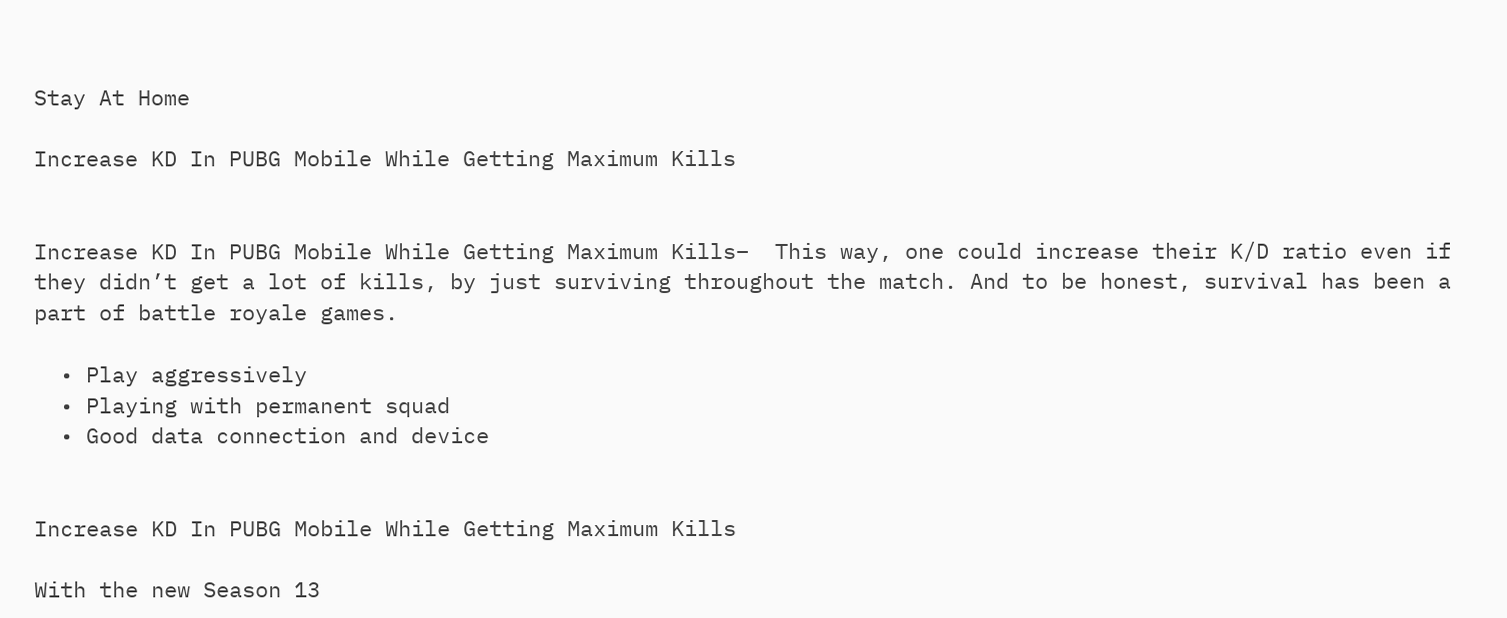Stay At Home

Increase KD In PUBG Mobile While Getting Maximum Kills


Increase KD In PUBG Mobile While Getting Maximum Kills–  This way, one could increase their K/D ratio even if they didn’t get a lot of kills, by just surviving throughout the match. And to be honest, survival has been a part of battle royale games.

  • Play aggressively
  • Playing with permanent squad
  • Good data connection and device


Increase KD In PUBG Mobile While Getting Maximum Kills

With the new Season 13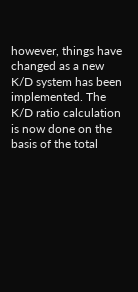however, things have changed as a new K/D system has been implemented. The K/D ratio calculation is now done on the basis of the total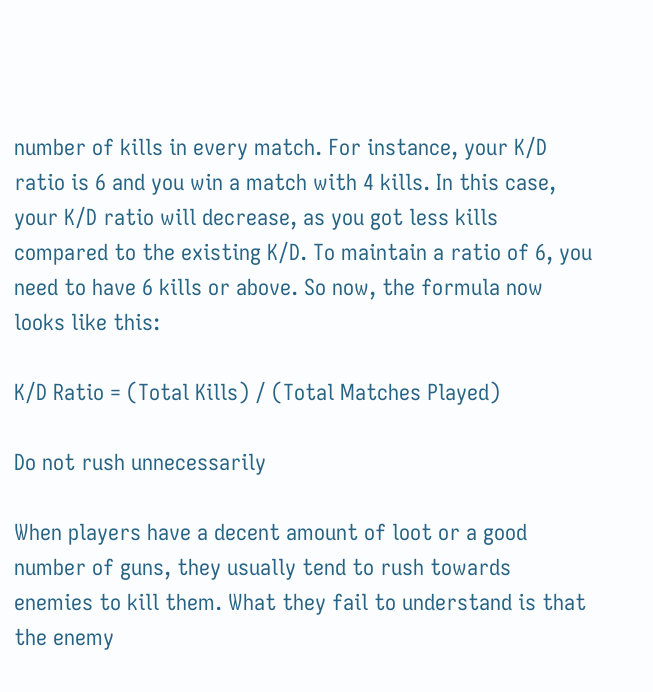number of kills in every match. For instance, your K/D ratio is 6 and you win a match with 4 kills. In this case, your K/D ratio will decrease, as you got less kills compared to the existing K/D. To maintain a ratio of 6, you need to have 6 kills or above. So now, the formula now looks like this:

K/D Ratio = (Total Kills) / (Total Matches Played)

Do not rush unnecessarily

When players have a decent amount of loot or a good number of guns, they usually tend to rush towards enemies to kill them. What they fail to understand is that the enemy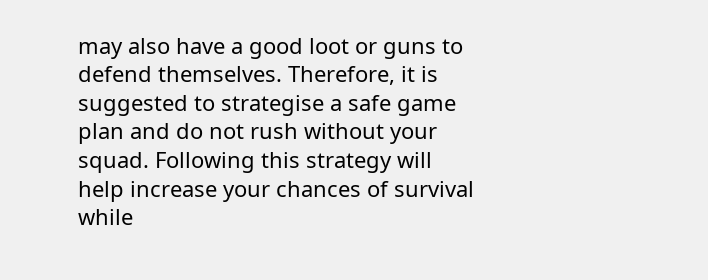may also have a good loot or guns to defend themselves. Therefore, it is suggested to strategise a safe game plan and do not rush without your squad. Following this strategy will help increase your chances of survival while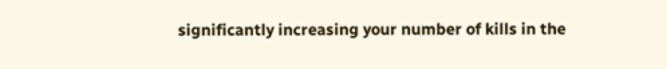significantly increasing your number of kills in the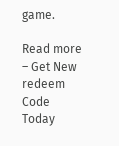game.

Read more – Get New redeem Code Today